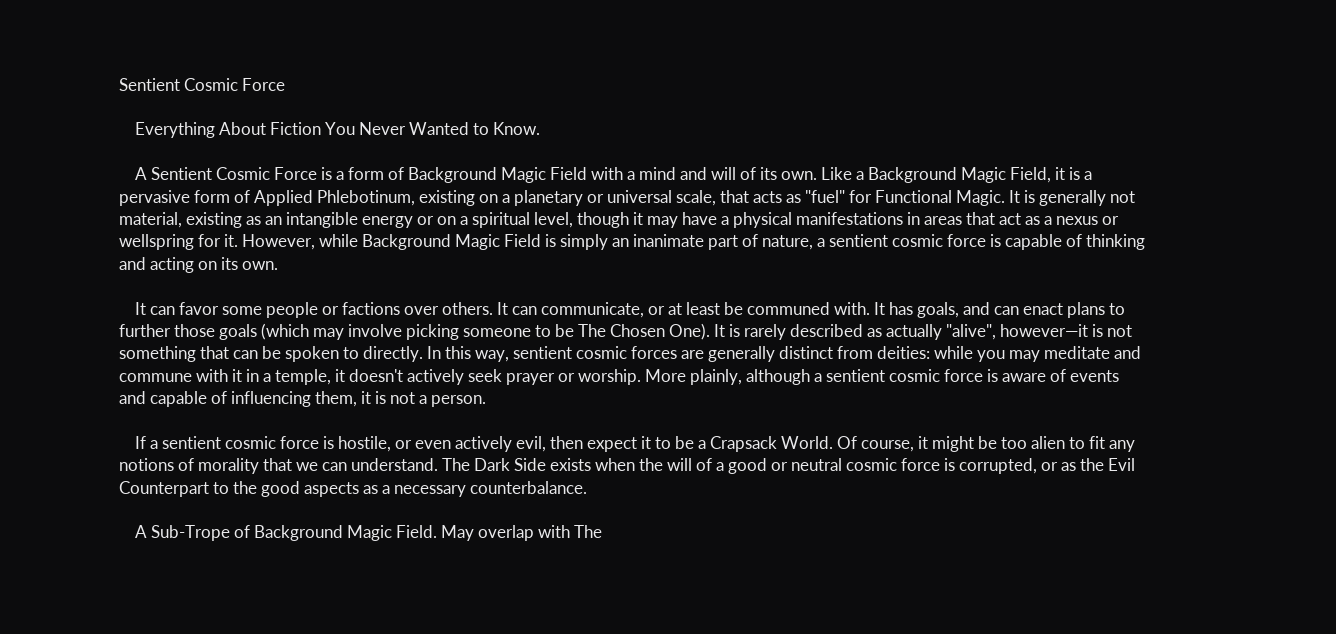Sentient Cosmic Force

    Everything About Fiction You Never Wanted to Know.

    A Sentient Cosmic Force is a form of Background Magic Field with a mind and will of its own. Like a Background Magic Field, it is a pervasive form of Applied Phlebotinum, existing on a planetary or universal scale, that acts as "fuel" for Functional Magic. It is generally not material, existing as an intangible energy or on a spiritual level, though it may have a physical manifestations in areas that act as a nexus or wellspring for it. However, while Background Magic Field is simply an inanimate part of nature, a sentient cosmic force is capable of thinking and acting on its own.

    It can favor some people or factions over others. It can communicate, or at least be communed with. It has goals, and can enact plans to further those goals (which may involve picking someone to be The Chosen One). It is rarely described as actually "alive", however—it is not something that can be spoken to directly. In this way, sentient cosmic forces are generally distinct from deities: while you may meditate and commune with it in a temple, it doesn't actively seek prayer or worship. More plainly, although a sentient cosmic force is aware of events and capable of influencing them, it is not a person.

    If a sentient cosmic force is hostile, or even actively evil, then expect it to be a Crapsack World. Of course, it might be too alien to fit any notions of morality that we can understand. The Dark Side exists when the will of a good or neutral cosmic force is corrupted, or as the Evil Counterpart to the good aspects as a necessary counterbalance.

    A Sub-Trope of Background Magic Field. May overlap with The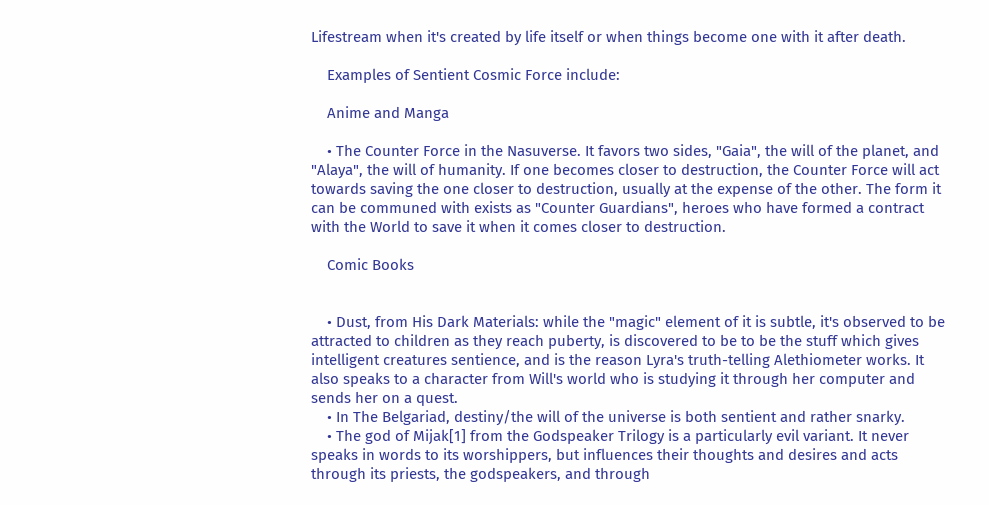Lifestream when it's created by life itself or when things become one with it after death.

    Examples of Sentient Cosmic Force include:

    Anime and Manga

    • The Counter Force in the Nasuverse. It favors two sides, "Gaia", the will of the planet, and "Alaya", the will of humanity. If one becomes closer to destruction, the Counter Force will act towards saving the one closer to destruction, usually at the expense of the other. The form it can be communed with exists as "Counter Guardians", heroes who have formed a contract with the World to save it when it comes closer to destruction.

    Comic Books


    • Dust, from His Dark Materials: while the "magic" element of it is subtle, it's observed to be attracted to children as they reach puberty, is discovered to be to be the stuff which gives intelligent creatures sentience, and is the reason Lyra's truth-telling Alethiometer works. It also speaks to a character from Will's world who is studying it through her computer and sends her on a quest.
    • In The Belgariad, destiny/the will of the universe is both sentient and rather snarky.
    • The god of Mijak[1] from the Godspeaker Trilogy is a particularly evil variant. It never speaks in words to its worshippers, but influences their thoughts and desires and acts through its priests, the godspeakers, and through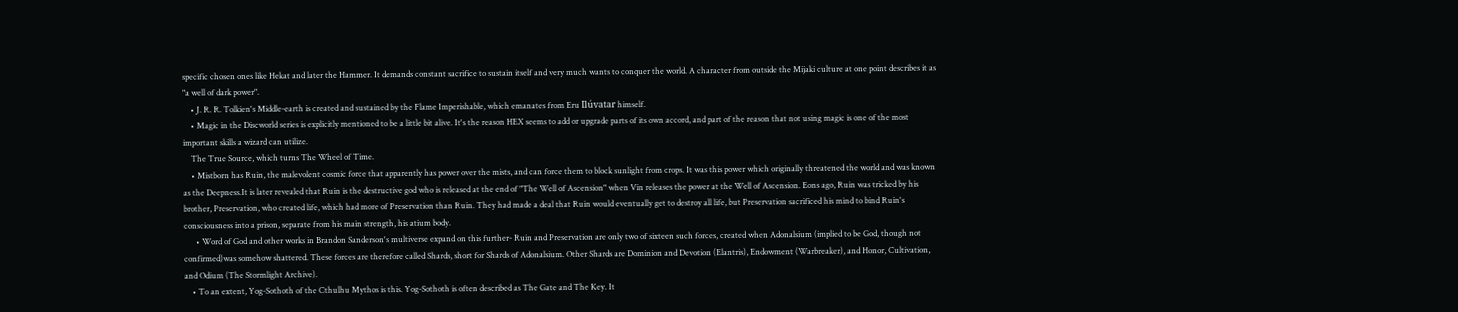specific chosen ones like Hekat and later the Hammer. It demands constant sacrifice to sustain itself and very much wants to conquer the world. A character from outside the Mijaki culture at one point describes it as "a well of dark power".
    • J. R. R. Tolkien's Middle-earth is created and sustained by the Flame Imperishable, which emanates from Eru Ilúvatar himself.
    • Magic in the Discworld series is explicitly mentioned to be a little bit alive. It's the reason HEX seems to add or upgrade parts of its own accord, and part of the reason that not using magic is one of the most important skills a wizard can utilize.
    The True Source, which turns The Wheel of Time.
    • Mistborn has Ruin, the malevolent cosmic force that apparently has power over the mists, and can force them to block sunlight from crops. It was this power which originally threatened the world and was known as the Deepness.It is later revealed that Ruin is the destructive god who is released at the end of "The Well of Ascension" when Vin releases the power at the Well of Ascension. Eons ago, Ruin was tricked by his brother, Preservation, who created life, which had more of Preservation than Ruin. They had made a deal that Ruin would eventually get to destroy all life, but Preservation sacrificed his mind to bind Ruin's consciousness into a prison, separate from his main strength, his atium body.
      • Word of God and other works in Brandon Sanderson's multiverse expand on this further- Ruin and Preservation are only two of sixteen such forces, created when Adonalsium (implied to be God, though not confirmed)was somehow shattered. These forces are therefore called Shards, short for Shards of Adonalsium. Other Shards are Dominion and Devotion (Elantris), Endowment (Warbreaker), and Honor, Cultivation, and Odium (The Stormlight Archive).
    • To an extent, Yog-Sothoth of the Cthulhu Mythos is this. Yog-Sothoth is often described as The Gate and The Key. It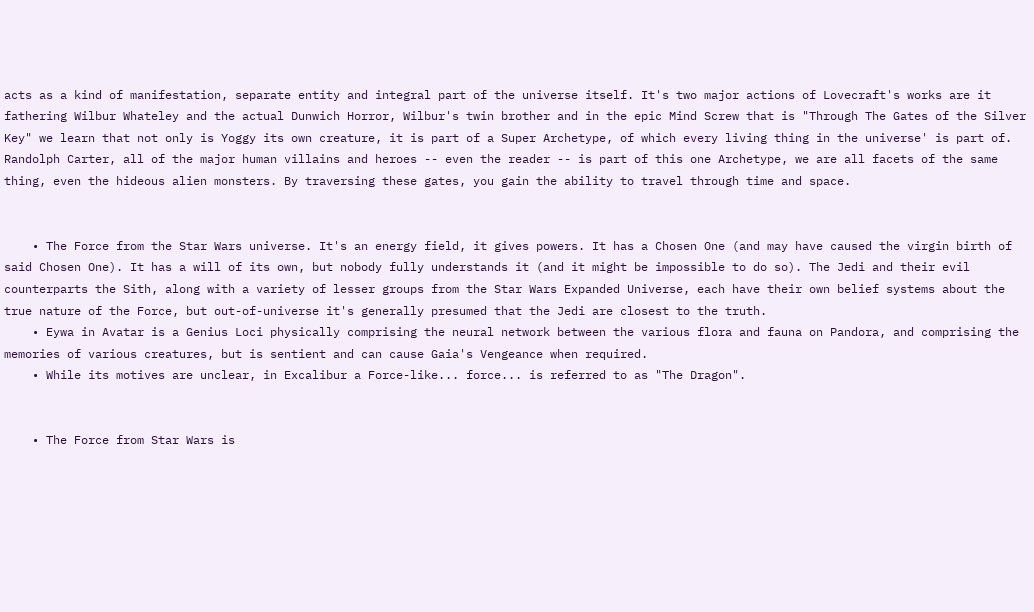acts as a kind of manifestation, separate entity and integral part of the universe itself. It's two major actions of Lovecraft's works are it fathering Wilbur Whateley and the actual Dunwich Horror, Wilbur's twin brother and in the epic Mind Screw that is "Through The Gates of the Silver Key" we learn that not only is Yoggy its own creature, it is part of a Super Archetype, of which every living thing in the universe' is part of. Randolph Carter, all of the major human villains and heroes -- even the reader -- is part of this one Archetype, we are all facets of the same thing, even the hideous alien monsters. By traversing these gates, you gain the ability to travel through time and space.


    • The Force from the Star Wars universe. It's an energy field, it gives powers. It has a Chosen One (and may have caused the virgin birth of said Chosen One). It has a will of its own, but nobody fully understands it (and it might be impossible to do so). The Jedi and their evil counterparts the Sith, along with a variety of lesser groups from the Star Wars Expanded Universe, each have their own belief systems about the true nature of the Force, but out-of-universe it's generally presumed that the Jedi are closest to the truth.
    • Eywa in Avatar is a Genius Loci physically comprising the neural network between the various flora and fauna on Pandora, and comprising the memories of various creatures, but is sentient and can cause Gaia's Vengeance when required.
    • While its motives are unclear, in Excalibur a Force-like... force... is referred to as "The Dragon".


    • The Force from Star Wars is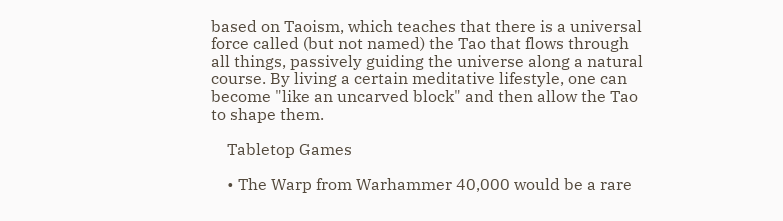based on Taoism, which teaches that there is a universal force called (but not named) the Tao that flows through all things, passively guiding the universe along a natural course. By living a certain meditative lifestyle, one can become "like an uncarved block" and then allow the Tao to shape them.

    Tabletop Games

    • The Warp from Warhammer 40,000 would be a rare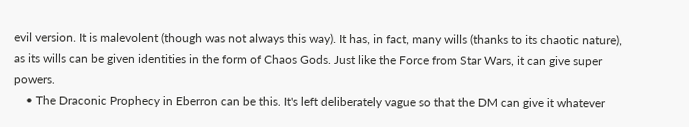evil version. It is malevolent (though was not always this way). It has, in fact, many wills (thanks to its chaotic nature), as its wills can be given identities in the form of Chaos Gods. Just like the Force from Star Wars, it can give super powers.
    • The Draconic Prophecy in Eberron can be this. It's left deliberately vague so that the DM can give it whatever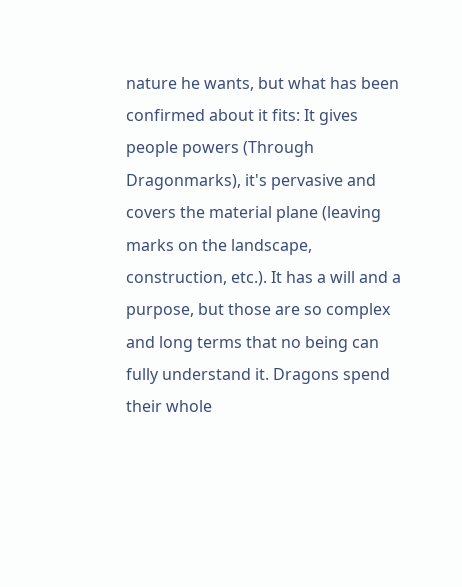nature he wants, but what has been confirmed about it fits: It gives people powers (Through Dragonmarks), it's pervasive and covers the material plane (leaving marks on the landscape, construction, etc.). It has a will and a purpose, but those are so complex and long terms that no being can fully understand it. Dragons spend their whole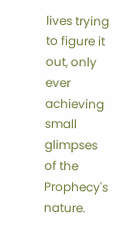lives trying to figure it out, only ever achieving small glimpses of the Prophecy's nature.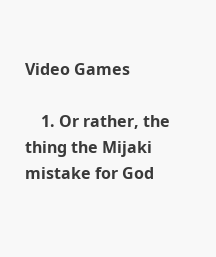Video Games

    1. Or rather, the thing the Mijaki mistake for God